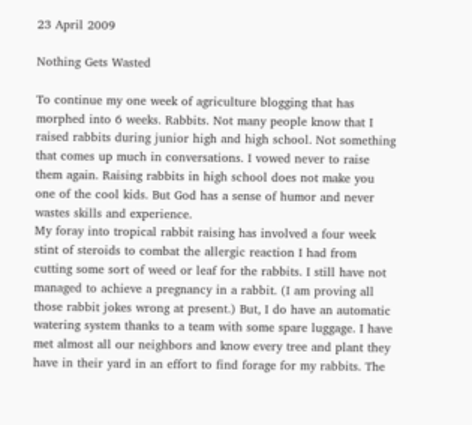23 April 2009

Nothing Gets Wasted

To continue my one week of agriculture blogging that has morphed into 6 weeks. Rabbits. Not many people know that I raised rabbits during junior high and high school. Not something that comes up much in conversations. I vowed never to raise them again. Raising rabbits in high school does not make you one of the cool kids. But God has a sense of humor and never wastes skills and experience.
My foray into tropical rabbit raising has involved a four week stint of steroids to combat the allergic reaction I had from cutting some sort of weed or leaf for the rabbits. I still have not managed to achieve a pregnancy in a rabbit. (I am proving all those rabbit jokes wrong at present.) But, I do have an automatic watering system thanks to a team with some spare luggage. I have met almost all our neighbors and know every tree and plant they have in their yard in an effort to find forage for my rabbits. The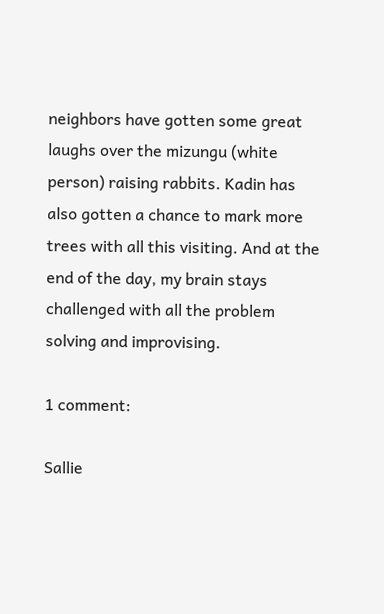neighbors have gotten some great laughs over the mizungu (white person) raising rabbits. Kadin has also gotten a chance to mark more trees with all this visiting. And at the end of the day, my brain stays challenged with all the problem solving and improvising.

1 comment:

Sallie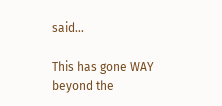said...

This has gone WAY beyond the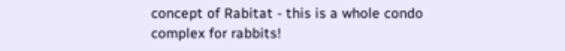concept of Rabitat - this is a whole condo complex for rabbits!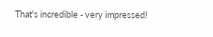That's incredible - very impressed!